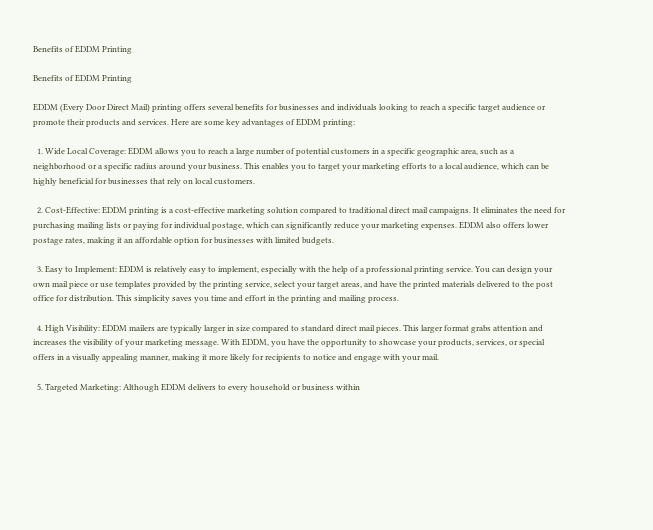Benefits of EDDM Printing

Benefits of EDDM Printing

EDDM (Every Door Direct Mail) printing offers several benefits for businesses and individuals looking to reach a specific target audience or promote their products and services. Here are some key advantages of EDDM printing:

  1. Wide Local Coverage: EDDM allows you to reach a large number of potential customers in a specific geographic area, such as a neighborhood or a specific radius around your business. This enables you to target your marketing efforts to a local audience, which can be highly beneficial for businesses that rely on local customers.

  2. Cost-Effective: EDDM printing is a cost-effective marketing solution compared to traditional direct mail campaigns. It eliminates the need for purchasing mailing lists or paying for individual postage, which can significantly reduce your marketing expenses. EDDM also offers lower postage rates, making it an affordable option for businesses with limited budgets.

  3. Easy to Implement: EDDM is relatively easy to implement, especially with the help of a professional printing service. You can design your own mail piece or use templates provided by the printing service, select your target areas, and have the printed materials delivered to the post office for distribution. This simplicity saves you time and effort in the printing and mailing process.

  4. High Visibility: EDDM mailers are typically larger in size compared to standard direct mail pieces. This larger format grabs attention and increases the visibility of your marketing message. With EDDM, you have the opportunity to showcase your products, services, or special offers in a visually appealing manner, making it more likely for recipients to notice and engage with your mail.

  5. Targeted Marketing: Although EDDM delivers to every household or business within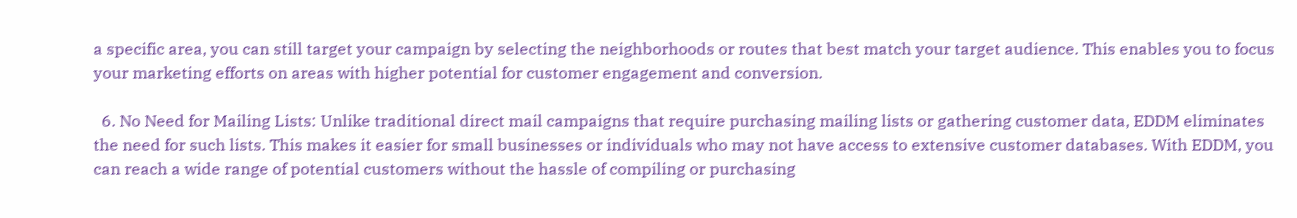a specific area, you can still target your campaign by selecting the neighborhoods or routes that best match your target audience. This enables you to focus your marketing efforts on areas with higher potential for customer engagement and conversion.

  6. No Need for Mailing Lists: Unlike traditional direct mail campaigns that require purchasing mailing lists or gathering customer data, EDDM eliminates the need for such lists. This makes it easier for small businesses or individuals who may not have access to extensive customer databases. With EDDM, you can reach a wide range of potential customers without the hassle of compiling or purchasing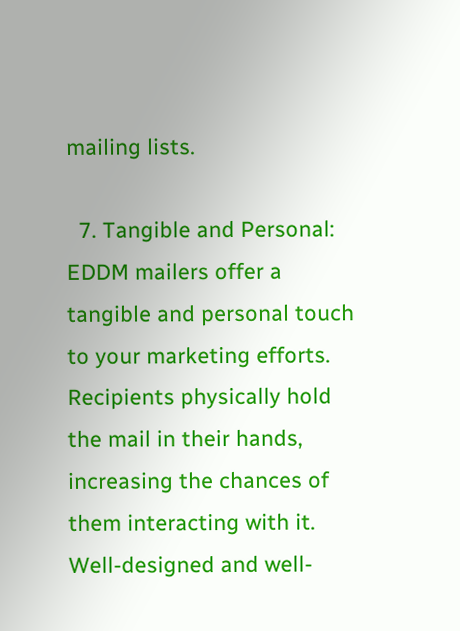mailing lists.

  7. Tangible and Personal: EDDM mailers offer a tangible and personal touch to your marketing efforts. Recipients physically hold the mail in their hands, increasing the chances of them interacting with it. Well-designed and well-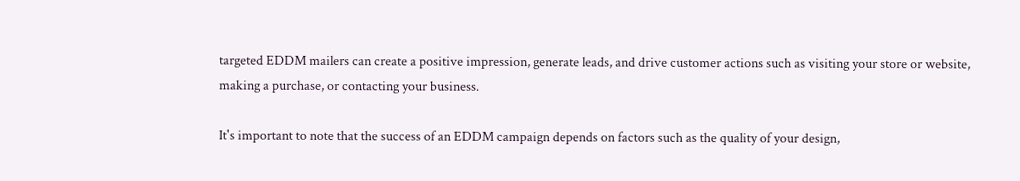targeted EDDM mailers can create a positive impression, generate leads, and drive customer actions such as visiting your store or website, making a purchase, or contacting your business.

It's important to note that the success of an EDDM campaign depends on factors such as the quality of your design,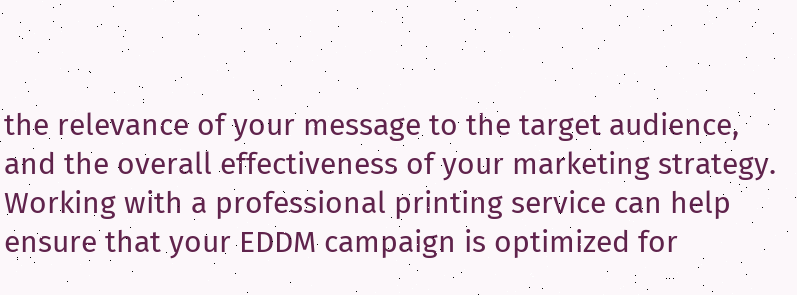the relevance of your message to the target audience, and the overall effectiveness of your marketing strategy. Working with a professional printing service can help ensure that your EDDM campaign is optimized for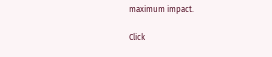maximum impact.

Click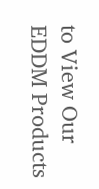to View Our EDDM Products